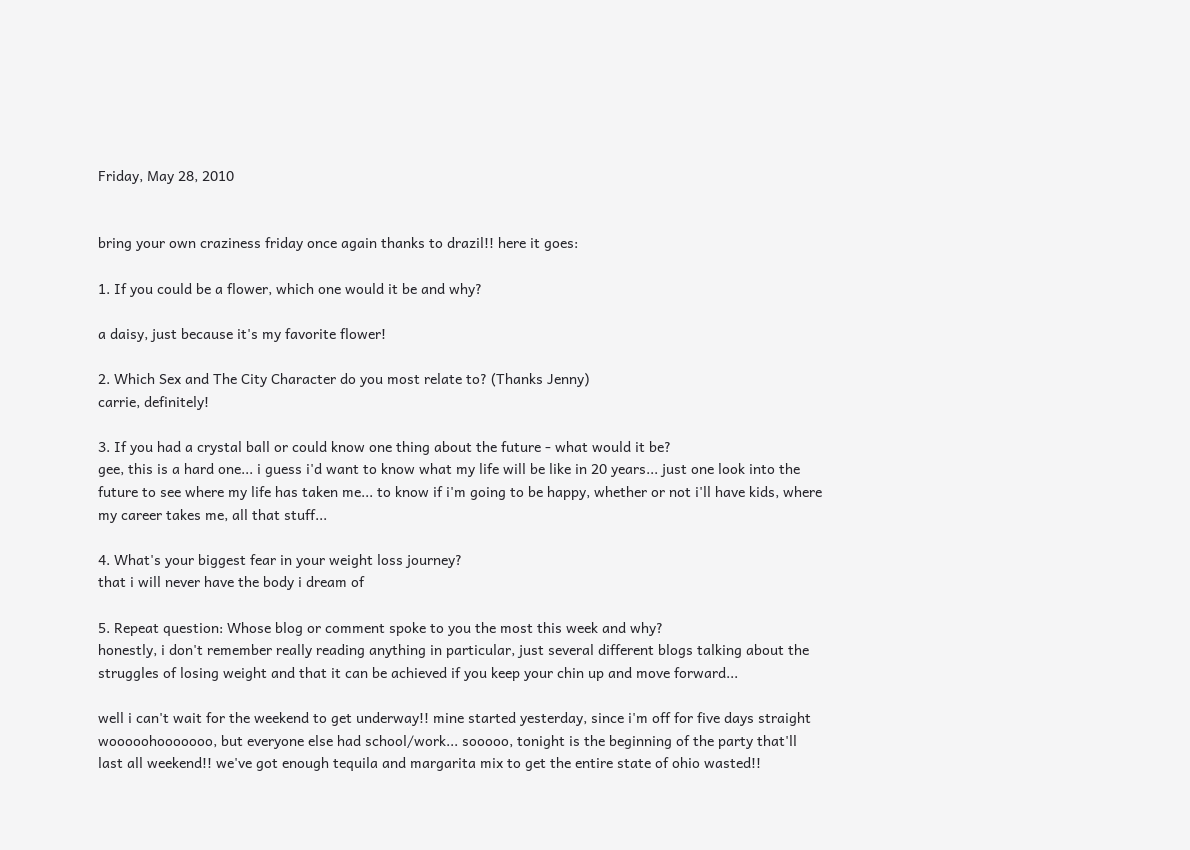Friday, May 28, 2010


bring your own craziness friday once again thanks to drazil!! here it goes:

1. If you could be a flower, which one would it be and why?

a daisy, just because it's my favorite flower!

2. Which Sex and The City Character do you most relate to? (Thanks Jenny)
carrie, definitely!

3. If you had a crystal ball or could know one thing about the future - what would it be?
gee, this is a hard one... i guess i'd want to know what my life will be like in 20 years... just one look into the future to see where my life has taken me... to know if i'm going to be happy, whether or not i'll have kids, where my career takes me, all that stuff...

4. What's your biggest fear in your weight loss journey?
that i will never have the body i dream of

5. Repeat question: Whose blog or comment spoke to you the most this week and why?
honestly, i don't remember really reading anything in particular, just several different blogs talking about the struggles of losing weight and that it can be achieved if you keep your chin up and move forward...

well i can't wait for the weekend to get underway!! mine started yesterday, since i'm off for five days straight wooooohooooooo, but everyone else had school/work... sooooo, tonight is the beginning of the party that'll last all weekend!! we've got enough tequila and margarita mix to get the entire state of ohio wasted!!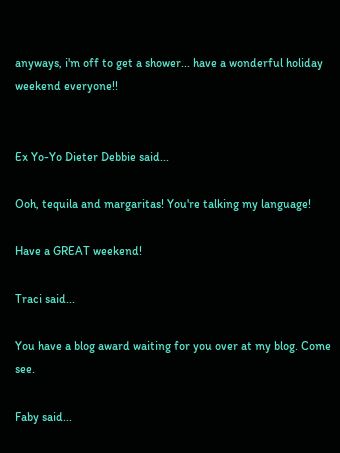anyways, i'm off to get a shower... have a wonderful holiday weekend everyone!!


Ex Yo-Yo Dieter Debbie said...

Ooh, tequila and margaritas! You're talking my language!

Have a GREAT weekend!

Traci said...

You have a blog award waiting for you over at my blog. Come see.

Faby said...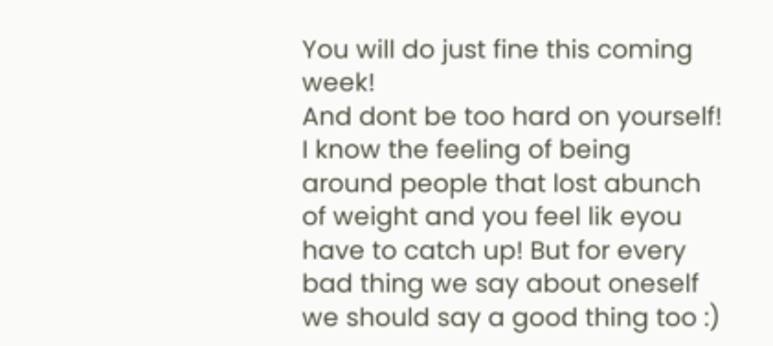You will do just fine this coming week!
And dont be too hard on yourself! I know the feeling of being around people that lost abunch of weight and you feel lik eyou have to catch up! But for every bad thing we say about oneself we should say a good thing too :)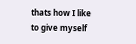thats how I like to give myself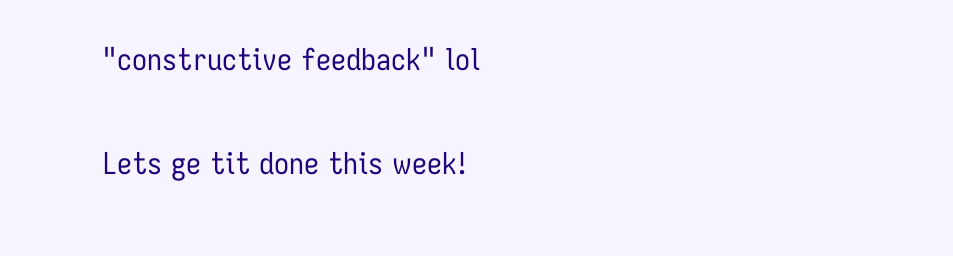"constructive feedback" lol

Lets ge tit done this week!